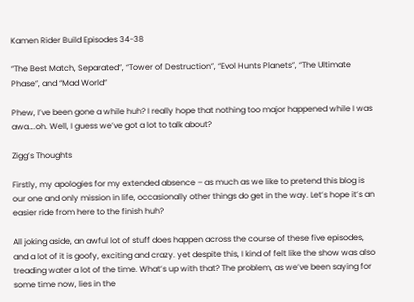Kamen Rider Build Episodes 34-38

“The Best Match, Separated”, “Tower of Destruction”, “Evol Hunts Planets”, “The Ultimate Phase”, and “Mad World”

Phew, I’ve been gone a while huh? I really hope that nothing too major happened while I was awa….oh. Well, I guess we’ve got a lot to talk about?

Zigg’s Thoughts

Firstly, my apologies for my extended absence – as much as we like to pretend this blog is our one and only mission in life, occasionally other things do get in the way. Let’s hope it’s an easier ride from here to the finish huh?

All joking aside, an awful lot of stuff does happen across the course of these five episodes, and a lot of it is goofy, exciting and crazy. yet despite this, I kind of felt like the show was also treading water a lot of the time. What’s up with that? The problem, as we’ve been saying for some time now, lies in the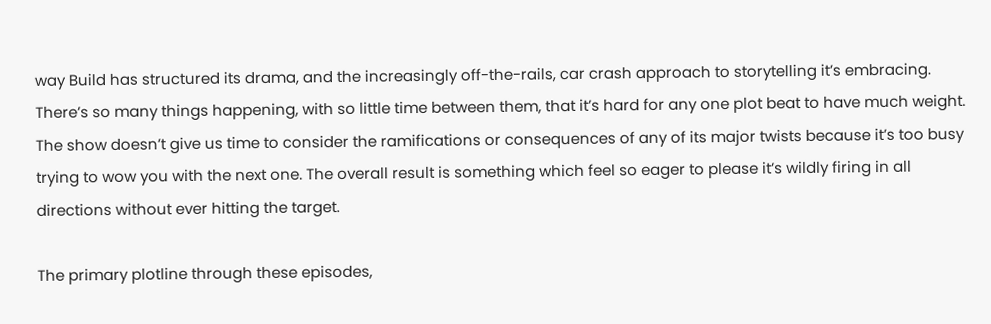way Build has structured its drama, and the increasingly off-the-rails, car crash approach to storytelling it’s embracing. There’s so many things happening, with so little time between them, that it’s hard for any one plot beat to have much weight. The show doesn’t give us time to consider the ramifications or consequences of any of its major twists because it’s too busy trying to wow you with the next one. The overall result is something which feel so eager to please it’s wildly firing in all directions without ever hitting the target.

The primary plotline through these episodes,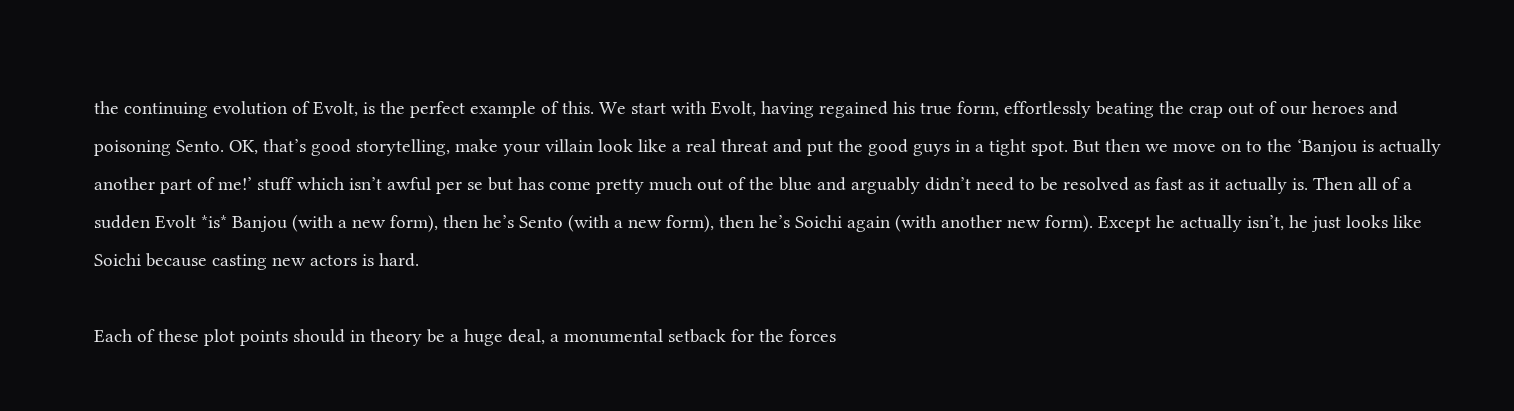the continuing evolution of Evolt, is the perfect example of this. We start with Evolt, having regained his true form, effortlessly beating the crap out of our heroes and poisoning Sento. OK, that’s good storytelling, make your villain look like a real threat and put the good guys in a tight spot. But then we move on to the ‘Banjou is actually another part of me!’ stuff which isn’t awful per se but has come pretty much out of the blue and arguably didn’t need to be resolved as fast as it actually is. Then all of a sudden Evolt *is* Banjou (with a new form), then he’s Sento (with a new form), then he’s Soichi again (with another new form). Except he actually isn’t, he just looks like Soichi because casting new actors is hard.

Each of these plot points should in theory be a huge deal, a monumental setback for the forces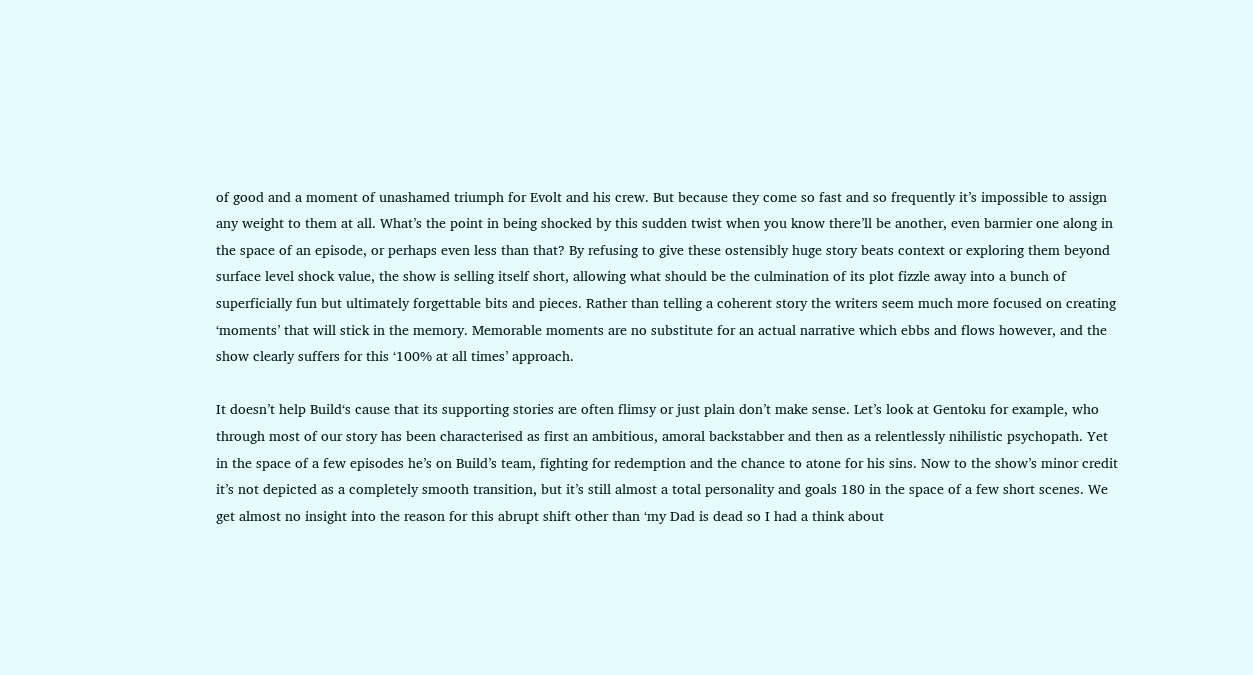of good and a moment of unashamed triumph for Evolt and his crew. But because they come so fast and so frequently it’s impossible to assign any weight to them at all. What’s the point in being shocked by this sudden twist when you know there’ll be another, even barmier one along in the space of an episode, or perhaps even less than that? By refusing to give these ostensibly huge story beats context or exploring them beyond surface level shock value, the show is selling itself short, allowing what should be the culmination of its plot fizzle away into a bunch of superficially fun but ultimately forgettable bits and pieces. Rather than telling a coherent story the writers seem much more focused on creating ‘moments’ that will stick in the memory. Memorable moments are no substitute for an actual narrative which ebbs and flows however, and the show clearly suffers for this ‘100% at all times’ approach.

It doesn’t help Build‘s cause that its supporting stories are often flimsy or just plain don’t make sense. Let’s look at Gentoku for example, who through most of our story has been characterised as first an ambitious, amoral backstabber and then as a relentlessly nihilistic psychopath. Yet in the space of a few episodes he’s on Build’s team, fighting for redemption and the chance to atone for his sins. Now to the show’s minor credit it’s not depicted as a completely smooth transition, but it’s still almost a total personality and goals 180 in the space of a few short scenes. We get almost no insight into the reason for this abrupt shift other than ‘my Dad is dead so I had a think about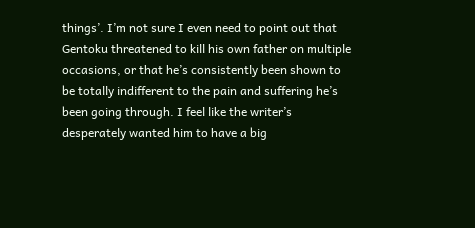things’. I’m not sure I even need to point out that Gentoku threatened to kill his own father on multiple occasions, or that he’s consistently been shown to be totally indifferent to the pain and suffering he’s been going through. I feel like the writer’s desperately wanted him to have a big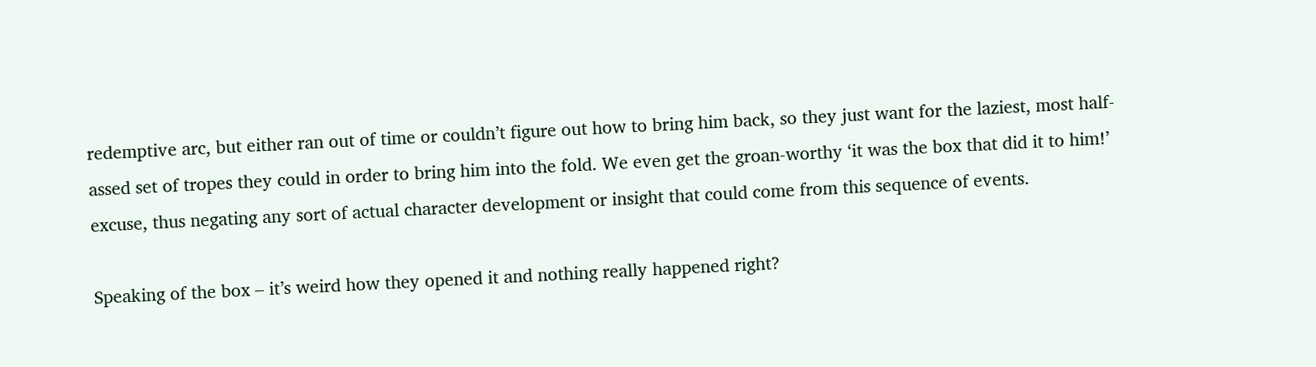redemptive arc, but either ran out of time or couldn’t figure out how to bring him back, so they just want for the laziest, most half-assed set of tropes they could in order to bring him into the fold. We even get the groan-worthy ‘it was the box that did it to him!’ excuse, thus negating any sort of actual character development or insight that could come from this sequence of events.

Speaking of the box – it’s weird how they opened it and nothing really happened right?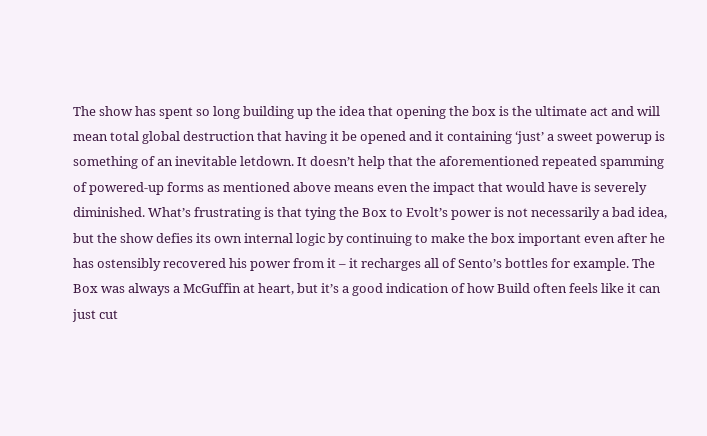The show has spent so long building up the idea that opening the box is the ultimate act and will mean total global destruction that having it be opened and it containing ‘just’ a sweet powerup is something of an inevitable letdown. It doesn’t help that the aforementioned repeated spamming of powered-up forms as mentioned above means even the impact that would have is severely diminished. What’s frustrating is that tying the Box to Evolt’s power is not necessarily a bad idea, but the show defies its own internal logic by continuing to make the box important even after he has ostensibly recovered his power from it – it recharges all of Sento’s bottles for example. The Box was always a McGuffin at heart, but it’s a good indication of how Build often feels like it can just cut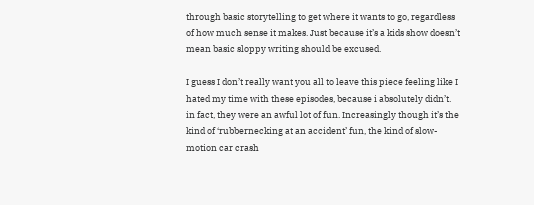through basic storytelling to get where it wants to go, regardless of how much sense it makes. Just because it’s a kids show doesn’t mean basic sloppy writing should be excused.

I guess I don’t really want you all to leave this piece feeling like I hated my time with these episodes, because i absolutely didn’t. in fact, they were an awful lot of fun. Increasingly though it’s the kind of ‘rubbernecking at an accident’ fun, the kind of slow-motion car crash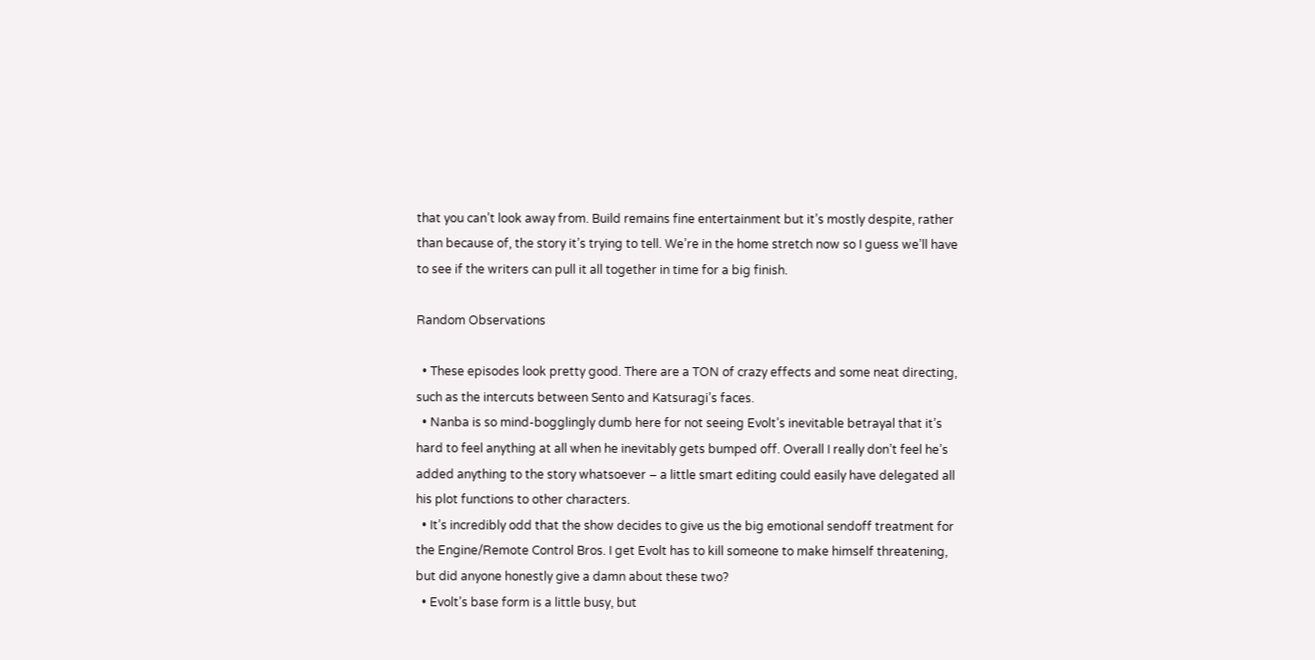that you can’t look away from. Build remains fine entertainment but it’s mostly despite, rather than because of, the story it’s trying to tell. We’re in the home stretch now so I guess we’ll have to see if the writers can pull it all together in time for a big finish.

Random Observations

  • These episodes look pretty good. There are a TON of crazy effects and some neat directing, such as the intercuts between Sento and Katsuragi’s faces.
  • Nanba is so mind-bogglingly dumb here for not seeing Evolt’s inevitable betrayal that it’s hard to feel anything at all when he inevitably gets bumped off. Overall I really don’t feel he’s added anything to the story whatsoever – a little smart editing could easily have delegated all his plot functions to other characters.
  • It’s incredibly odd that the show decides to give us the big emotional sendoff treatment for the Engine/Remote Control Bros. I get Evolt has to kill someone to make himself threatening, but did anyone honestly give a damn about these two?
  • Evolt’s base form is a little busy, but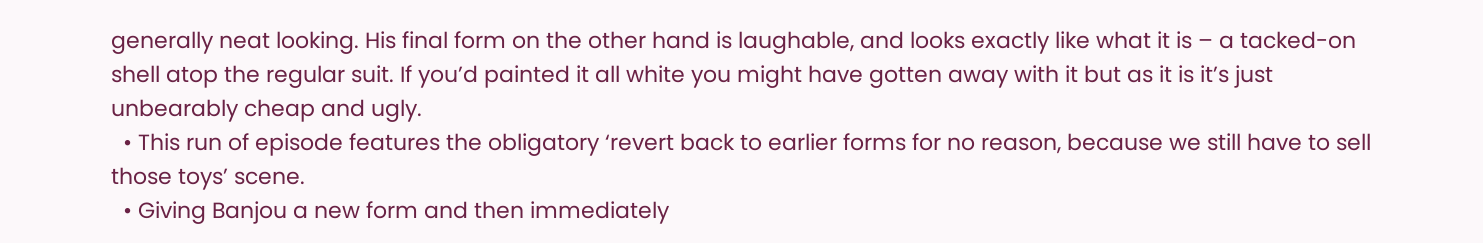generally neat looking. His final form on the other hand is laughable, and looks exactly like what it is – a tacked-on shell atop the regular suit. If you’d painted it all white you might have gotten away with it but as it is it’s just unbearably cheap and ugly.
  • This run of episode features the obligatory ‘revert back to earlier forms for no reason, because we still have to sell those toys’ scene.
  • Giving Banjou a new form and then immediately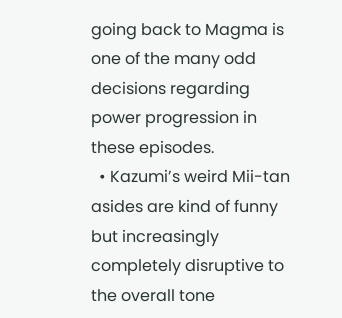going back to Magma is one of the many odd decisions regarding power progression in these episodes.
  • Kazumi’s weird Mii-tan asides are kind of funny but increasingly completely disruptive to the overall tone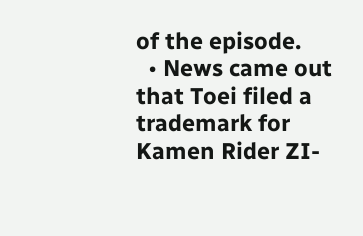of the episode.
  • News came out that Toei filed a trademark for Kamen Rider ZI-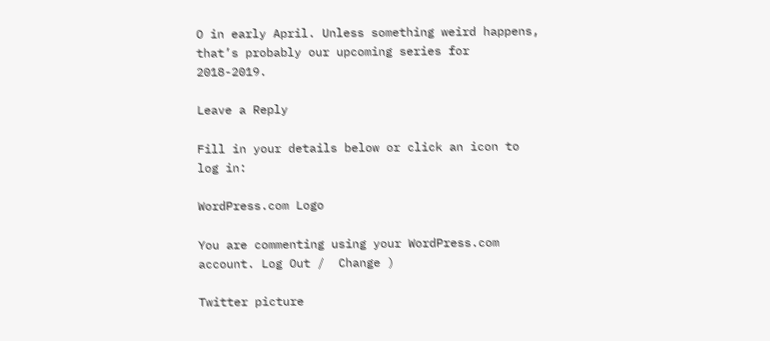O in early April. Unless something weird happens, that’s probably our upcoming series for 2018-2019.

Leave a Reply

Fill in your details below or click an icon to log in:

WordPress.com Logo

You are commenting using your WordPress.com account. Log Out /  Change )

Twitter picture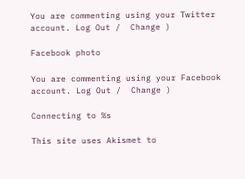You are commenting using your Twitter account. Log Out /  Change )

Facebook photo

You are commenting using your Facebook account. Log Out /  Change )

Connecting to %s

This site uses Akismet to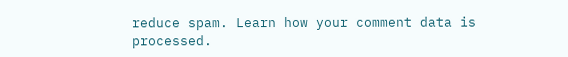reduce spam. Learn how your comment data is processed.